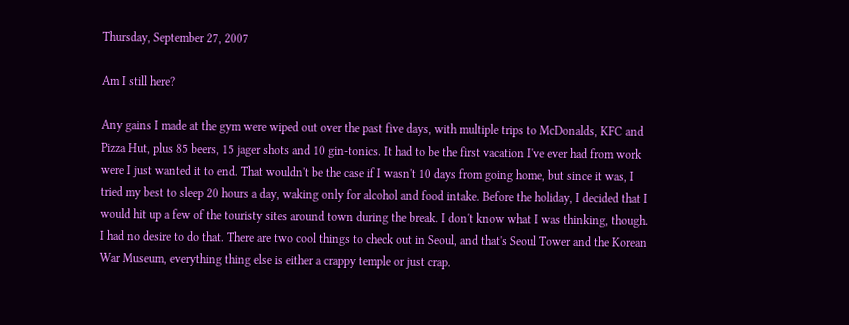Thursday, September 27, 2007

Am I still here?

Any gains I made at the gym were wiped out over the past five days, with multiple trips to McDonalds, KFC and Pizza Hut, plus 85 beers, 15 jager shots and 10 gin-tonics. It had to be the first vacation I've ever had from work were I just wanted it to end. That wouldn't be the case if I wasn't 10 days from going home, but since it was, I tried my best to sleep 20 hours a day, waking only for alcohol and food intake. Before the holiday, I decided that I would hit up a few of the touristy sites around town during the break. I don't know what I was thinking, though. I had no desire to do that. There are two cool things to check out in Seoul, and that's Seoul Tower and the Korean War Museum, everything thing else is either a crappy temple or just crap.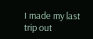I made my last trip out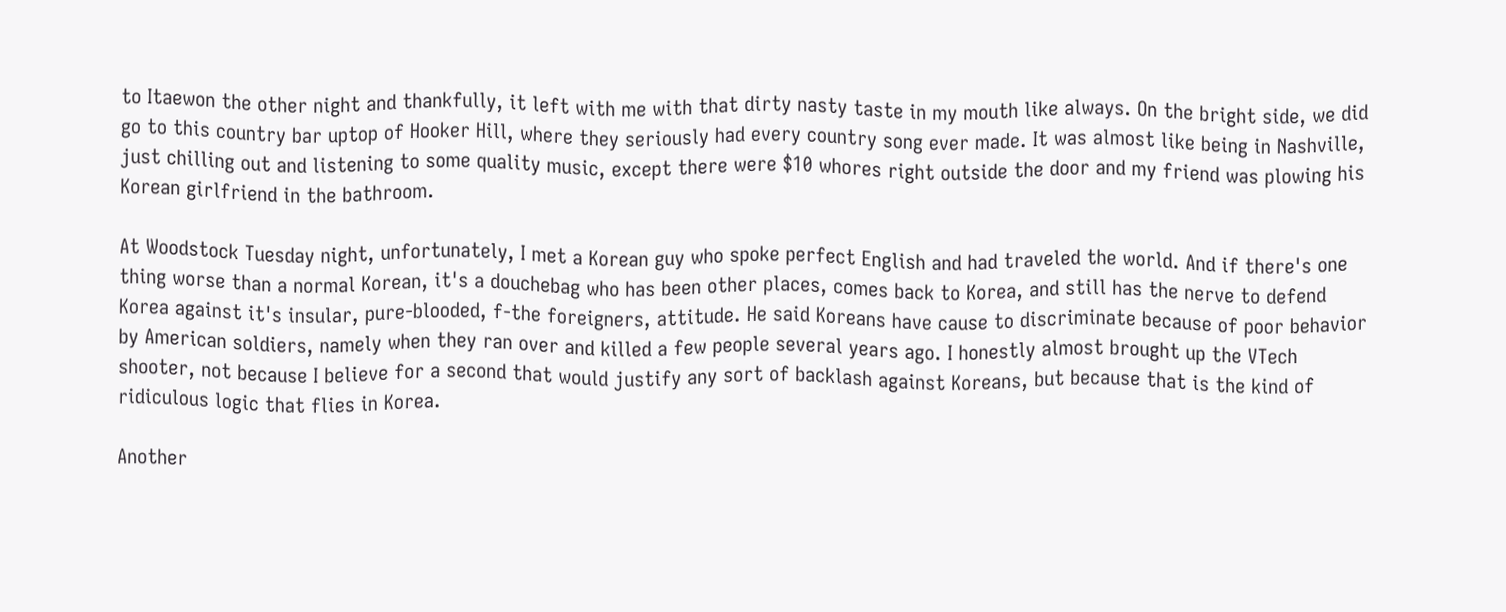to Itaewon the other night and thankfully, it left with me with that dirty nasty taste in my mouth like always. On the bright side, we did go to this country bar uptop of Hooker Hill, where they seriously had every country song ever made. It was almost like being in Nashville, just chilling out and listening to some quality music, except there were $10 whores right outside the door and my friend was plowing his Korean girlfriend in the bathroom.

At Woodstock Tuesday night, unfortunately, I met a Korean guy who spoke perfect English and had traveled the world. And if there's one thing worse than a normal Korean, it's a douchebag who has been other places, comes back to Korea, and still has the nerve to defend Korea against it's insular, pure-blooded, f-the foreigners, attitude. He said Koreans have cause to discriminate because of poor behavior by American soldiers, namely when they ran over and killed a few people several years ago. I honestly almost brought up the VTech shooter, not because I believe for a second that would justify any sort of backlash against Koreans, but because that is the kind of ridiculous logic that flies in Korea.

Another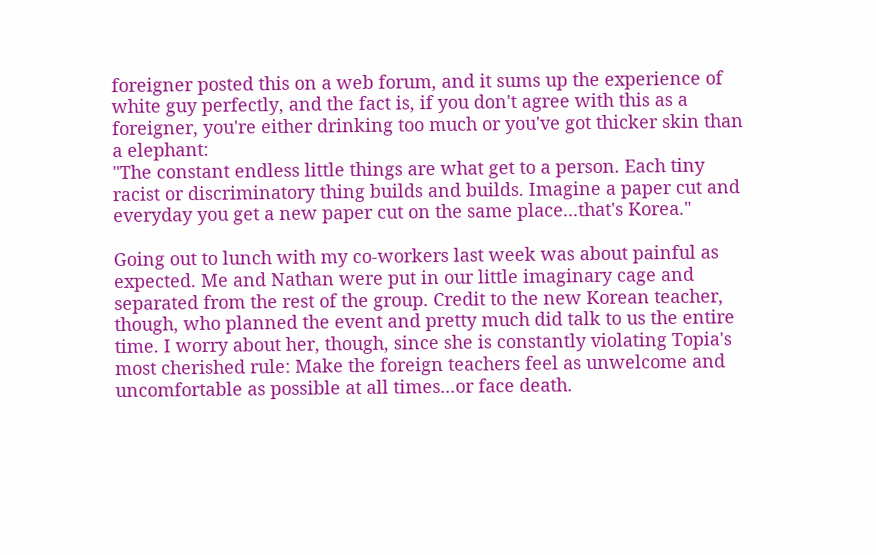foreigner posted this on a web forum, and it sums up the experience of white guy perfectly, and the fact is, if you don't agree with this as a foreigner, you're either drinking too much or you've got thicker skin than a elephant:
"The constant endless little things are what get to a person. Each tiny racist or discriminatory thing builds and builds. Imagine a paper cut and everyday you get a new paper cut on the same place...that's Korea."

Going out to lunch with my co-workers last week was about painful as expected. Me and Nathan were put in our little imaginary cage and separated from the rest of the group. Credit to the new Korean teacher, though, who planned the event and pretty much did talk to us the entire time. I worry about her, though, since she is constantly violating Topia's most cherished rule: Make the foreign teachers feel as unwelcome and uncomfortable as possible at all times...or face death.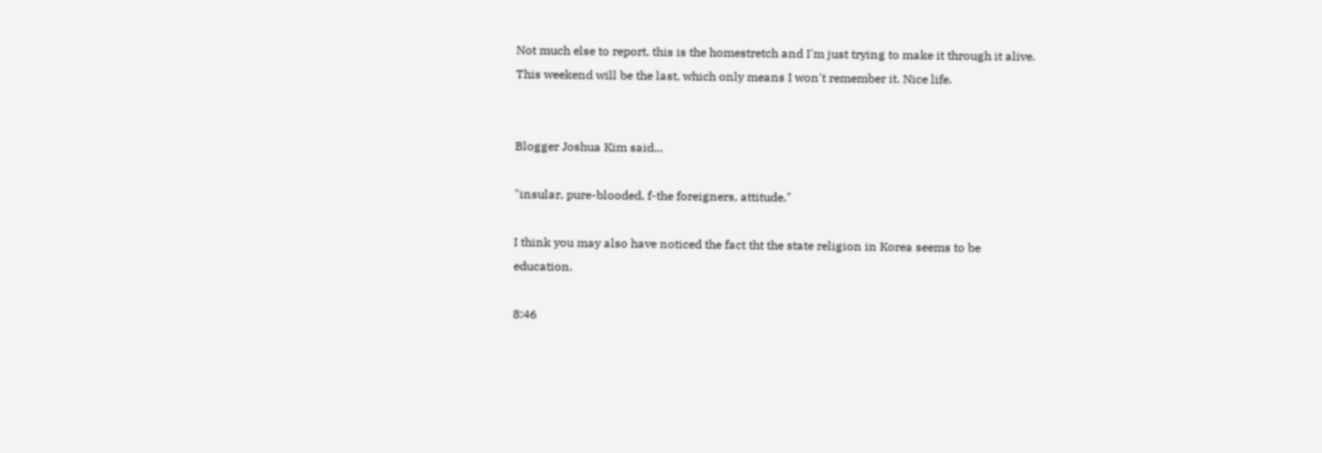Not much else to report, this is the homestretch and I'm just trying to make it through it alive. This weekend will be the last, which only means I won't remember it. Nice life.


Blogger Joshua Kim said...

"insular, pure-blooded, f-the foreigners, attitude."

I think you may also have noticed the fact tht the state religion in Korea seems to be education.

8:46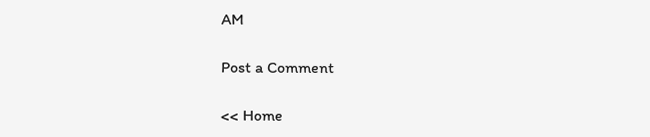AM

Post a Comment

<< Home